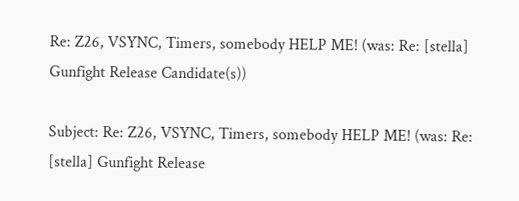Re: Z26, VSYNC, Timers, somebody HELP ME! (was: Re: [stella] Gunfight Release Candidate(s))

Subject: Re: Z26, VSYNC, Timers, somebody HELP ME! (was: Re: [stella] Gunfight Release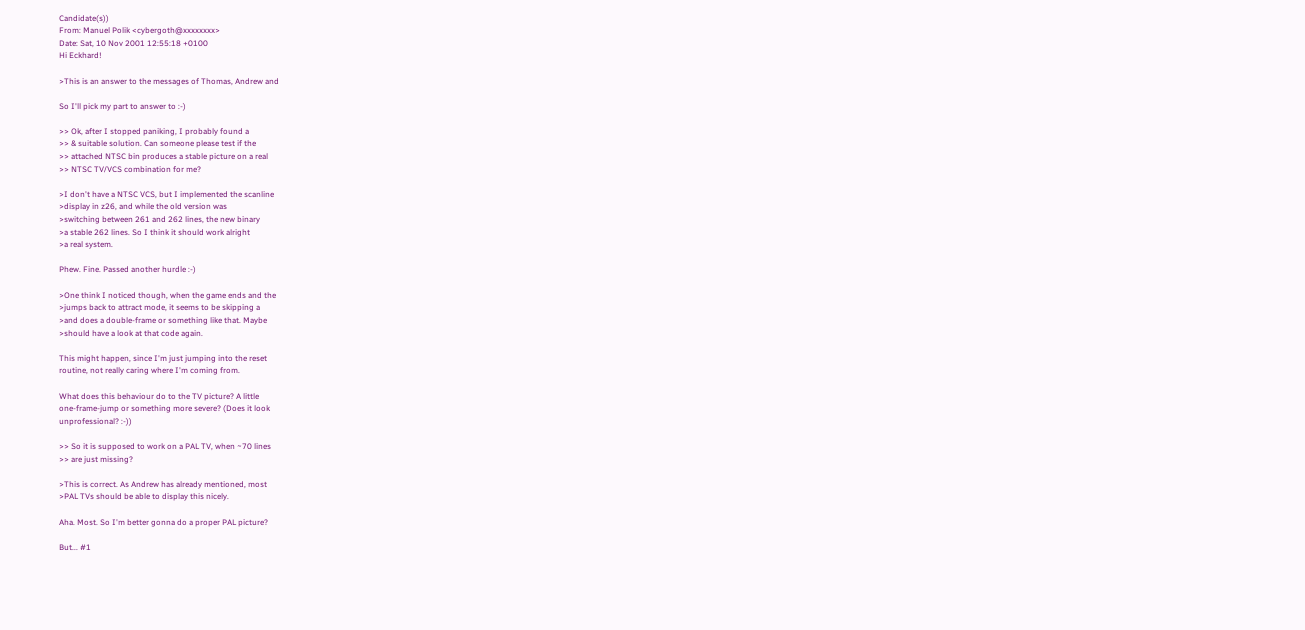Candidate(s))
From: Manuel Polik <cybergoth@xxxxxxxx>
Date: Sat, 10 Nov 2001 12:55:18 +0100
Hi Eckhard!

>This is an answer to the messages of Thomas, Andrew and

So I'll pick my part to answer to :-)

>> Ok, after I stopped paniking, I probably found a
>> & suitable solution. Can someone please test if the
>> attached NTSC bin produces a stable picture on a real
>> NTSC TV/VCS combination for me?

>I don't have a NTSC VCS, but I implemented the scanline
>display in z26, and while the old version was
>switching between 261 and 262 lines, the new binary
>a stable 262 lines. So I think it should work alright
>a real system.

Phew. Fine. Passed another hurdle :-)

>One think I noticed though, when the game ends and the
>jumps back to attract mode, it seems to be skipping a
>and does a double-frame or something like that. Maybe
>should have a look at that code again.

This might happen, since I'm just jumping into the reset
routine, not really caring where I'm coming from.

What does this behaviour do to the TV picture? A little
one-frame-jump or something more severe? (Does it look
unprofessional? :-))

>> So it is supposed to work on a PAL TV, when ~70 lines
>> are just missing?

>This is correct. As Andrew has already mentioned, most
>PAL TVs should be able to display this nicely.

Aha. Most. So I'm better gonna do a proper PAL picture?

But... #1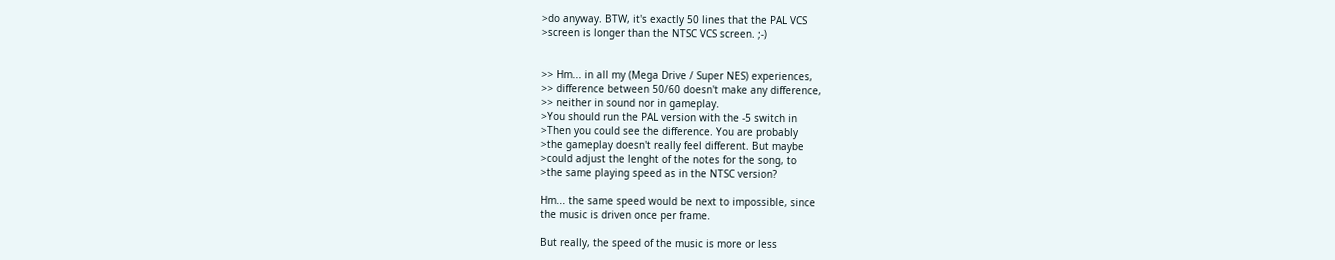>do anyway. BTW, it's exactly 50 lines that the PAL VCS
>screen is longer than the NTSC VCS screen. ;-)


>> Hm... in all my (Mega Drive / Super NES) experiences,
>> difference between 50/60 doesn't make any difference,
>> neither in sound nor in gameplay.
>You should run the PAL version with the -5 switch in
>Then you could see the difference. You are probably
>the gameplay doesn't really feel different. But maybe
>could adjust the lenght of the notes for the song, to
>the same playing speed as in the NTSC version?

Hm... the same speed would be next to impossible, since
the music is driven once per frame.

But really, the speed of the music is more or less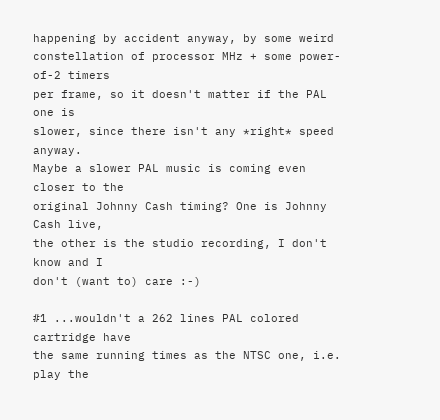happening by accident anyway, by some weird
constellation of processor MHz + some power-of-2 timers
per frame, so it doesn't matter if the PAL one is
slower, since there isn't any *right* speed anyway.
Maybe a slower PAL music is coming even closer to the
original Johnny Cash timing? One is Johnny Cash live,
the other is the studio recording, I don't know and I
don't (want to) care :-)

#1 ...wouldn't a 262 lines PAL colored cartridge have
the same running times as the NTSC one, i.e. play the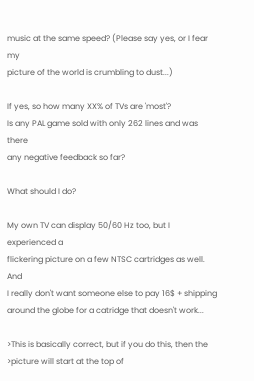music at the same speed? (Please say yes, or I fear my
picture of the world is crumbling to dust...)

If yes, so how many XX% of TVs are 'most'?
Is any PAL game sold with only 262 lines and was there
any negative feedback so far?

What should I do?

My own TV can display 50/60 Hz too, but I experienced a
flickering picture on a few NTSC cartridges as well. And
I really don't want someone else to pay 16$ + shipping
around the globe for a catridge that doesn't work...

>This is basically correct, but if you do this, then the
>picture will start at the top of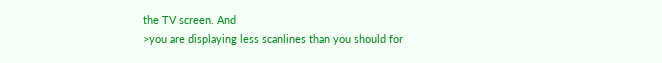the TV screen. And
>you are displaying less scanlines than you should for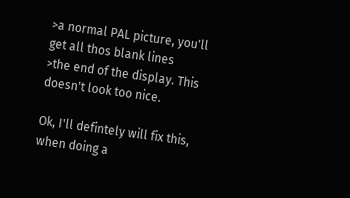>a normal PAL picture, you'll get all thos blank lines
>the end of the display. This doesn't look too nice.

Ok, I'll defintely will fix this, when doing a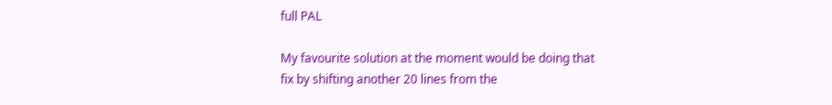full PAL

My favourite solution at the moment would be doing that
fix by shifting another 20 lines from the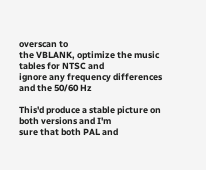overscan to
the VBLANK, optimize the music tables for NTSC and
ignore any frequency differences and the 50/60 Hz

This'd produce a stable picture on both versions and I'm
sure that both PAL and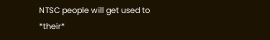NTSC people will get used to
*their*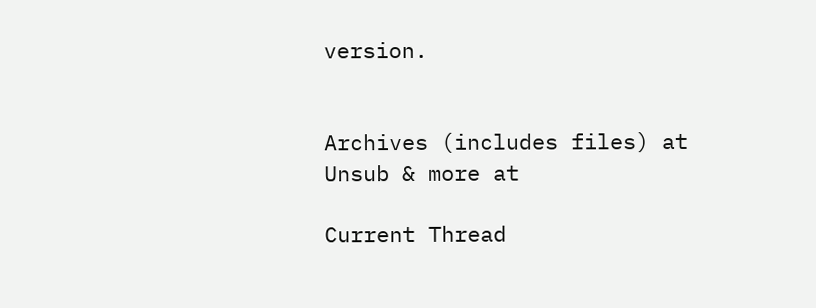version.


Archives (includes files) at
Unsub & more at

Current Thread